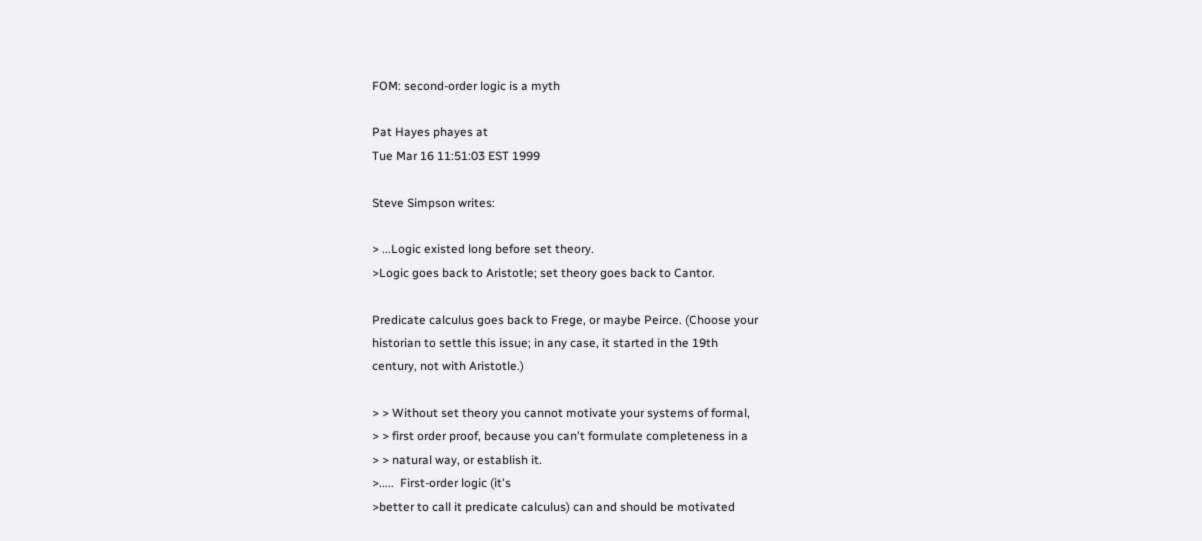FOM: second-order logic is a myth

Pat Hayes phayes at
Tue Mar 16 11:51:03 EST 1999

Steve Simpson writes:

> ...Logic existed long before set theory.
>Logic goes back to Aristotle; set theory goes back to Cantor.

Predicate calculus goes back to Frege, or maybe Peirce. (Choose your
historian to settle this issue; in any case, it started in the 19th
century, not with Aristotle.)

> > Without set theory you cannot motivate your systems of formal,
> > first order proof, because you can't formulate completeness in a
> > natural way, or establish it.
>.....  First-order logic (it's
>better to call it predicate calculus) can and should be motivated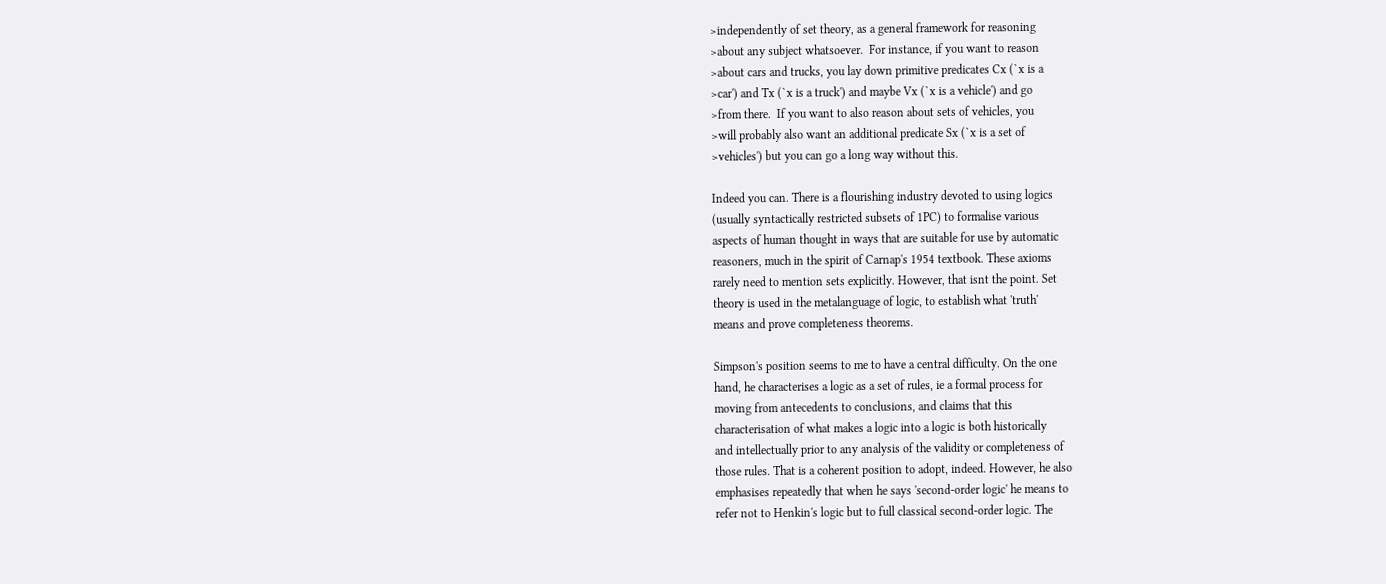>independently of set theory, as a general framework for reasoning
>about any subject whatsoever.  For instance, if you want to reason
>about cars and trucks, you lay down primitive predicates Cx (`x is a
>car') and Tx (`x is a truck') and maybe Vx (`x is a vehicle') and go
>from there.  If you want to also reason about sets of vehicles, you
>will probably also want an additional predicate Sx (`x is a set of
>vehicles') but you can go a long way without this.

Indeed you can. There is a flourishing industry devoted to using logics
(usually syntactically restricted subsets of 1PC) to formalise various
aspects of human thought in ways that are suitable for use by automatic
reasoners, much in the spirit of Carnap's 1954 textbook. These axioms
rarely need to mention sets explicitly. However, that isnt the point. Set
theory is used in the metalanguage of logic, to establish what 'truth'
means and prove completeness theorems.

Simpson's position seems to me to have a central difficulty. On the one
hand, he characterises a logic as a set of rules, ie a formal process for
moving from antecedents to conclusions, and claims that this
characterisation of what makes a logic into a logic is both historically
and intellectually prior to any analysis of the validity or completeness of
those rules. That is a coherent position to adopt, indeed. However, he also
emphasises repeatedly that when he says 'second-order logic' he means to
refer not to Henkin's logic but to full classical second-order logic. The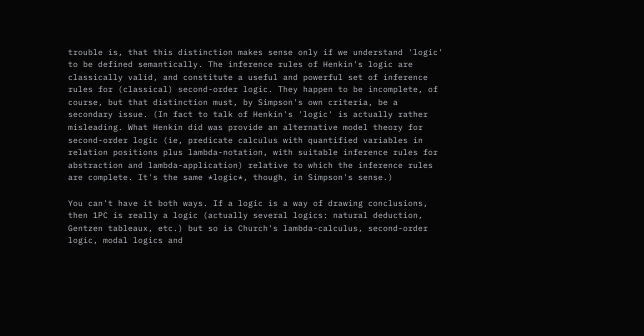trouble is, that this distinction makes sense only if we understand 'logic'
to be defined semantically. The inference rules of Henkin's logic are
classically valid, and constitute a useful and powerful set of inference
rules for (classical) second-order logic. They happen to be incomplete, of
course, but that distinction must, by Simpson's own criteria, be a
secondary issue. (In fact to talk of Henkin's 'logic' is actually rather
misleading. What Henkin did was provide an alternative model theory for
second-order logic (ie, predicate calculus with quantified variables in
relation positions plus lambda-notation, with suitable inference rules for
abstraction and lambda-application) relative to which the inference rules
are complete. It's the same *logic*, though, in Simpson's sense.)

You can't have it both ways. If a logic is a way of drawing conclusions,
then 1PC is really a logic (actually several logics: natural deduction,
Gentzen tableaux, etc.) but so is Church's lambda-calculus, second-order
logic, modal logics and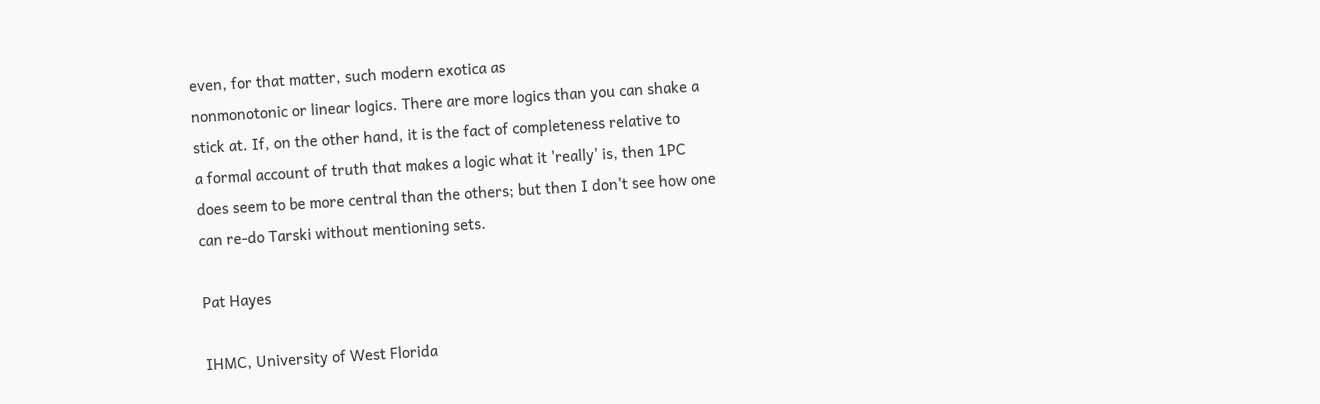even, for that matter, such modern exotica as
nonmonotonic or linear logics. There are more logics than you can shake a
stick at. If, on the other hand, it is the fact of completeness relative to
a formal account of truth that makes a logic what it 'really' is, then 1PC
does seem to be more central than the others; but then I don't see how one
can re-do Tarski without mentioning sets.

Pat Hayes

IHMC, University of West Florida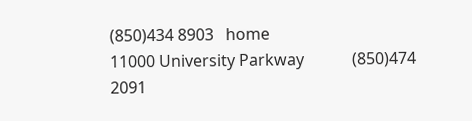(850)434 8903   home
11000 University Parkway            (850)474 2091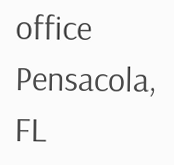office
Pensacola,  FL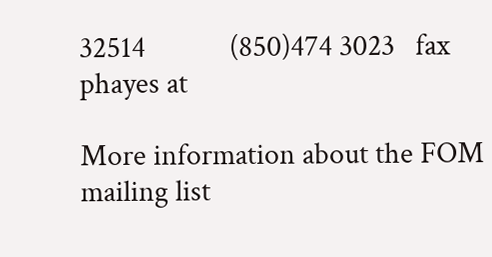32514            (850)474 3023   fax
phayes at

More information about the FOM mailing list